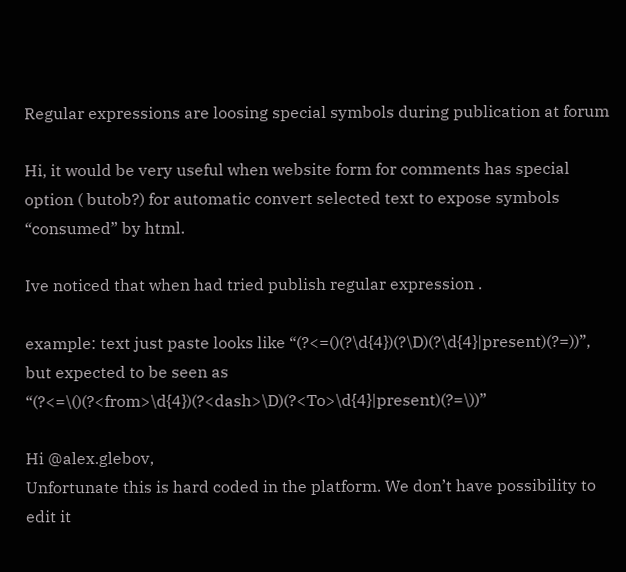Regular expressions are loosing special symbols during publication at forum

Hi, it would be very useful when website form for comments has special option ( butob?) for automatic convert selected text to expose symbols “consumed” by html.

Ive noticed that when had tried publish regular expression .

example: text just paste looks like “(?<=()(?\d{4})(?\D)(?\d{4}|present)(?=))”,
but expected to be seen as “(?<=\()(?<from>\d{4})(?<dash>\D)(?<To>\d{4}|present)(?=\))”

Hi @alex.glebov,
Unfortunate this is hard coded in the platform. We don’t have possibility to edit it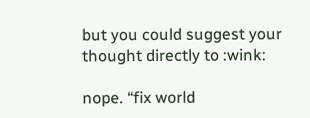but you could suggest your thought directly to :wink:

nope. “fix world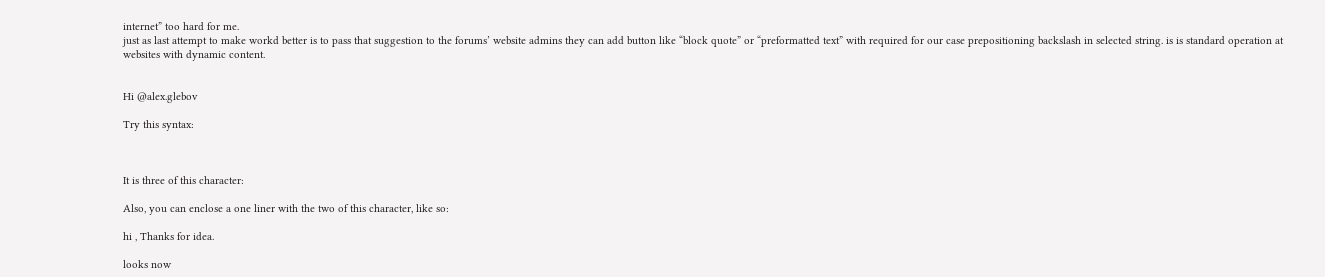internet” too hard for me.
just as last attempt to make workd better is to pass that suggestion to the forums’ website admins they can add button like “block quote” or “preformatted text” with required for our case prepositioning backslash in selected string. is is standard operation at websites with dynamic content.


Hi @alex.glebov

Try this syntax:



It is three of this character:

Also, you can enclose a one liner with the two of this character, like so:

hi , Thanks for idea.

looks now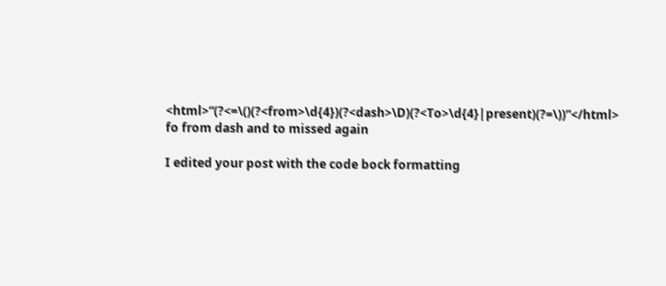<html>“(?<=\()(?<from>\d{4})(?<dash>\D)(?<To>\d{4}|present)(?=\))”</html>
fo from dash and to missed again

I edited your post with the code bock formatting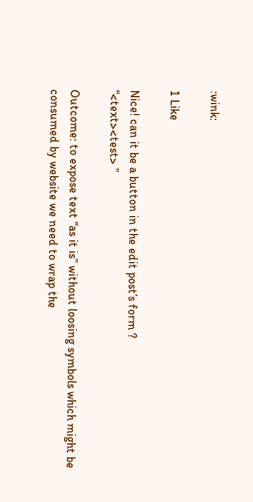:wink:

1 Like

Nice! can it be a button in the edit post’s form ?
“<text><test> ”

Outcome: to expose text “as it is” without loosing symbols which might be consumed by website we need to wrap the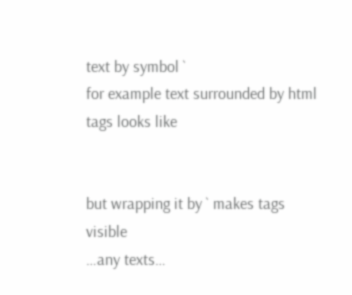text by symbol `
for example text surrounded by html tags looks like


but wrapping it by ` makes tags visible
…any texts…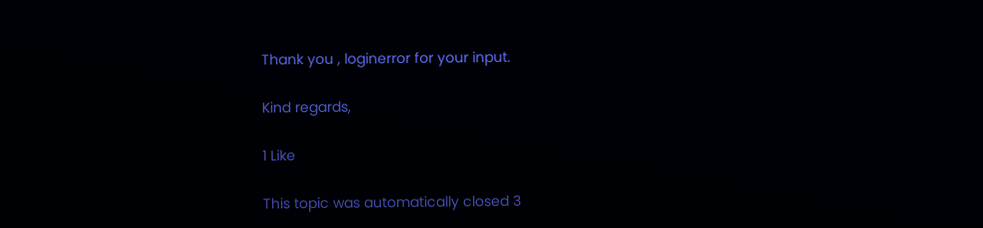Thank you , loginerror for your input.

Kind regards,

1 Like

This topic was automatically closed 3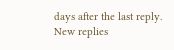days after the last reply. New replies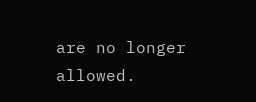are no longer allowed.